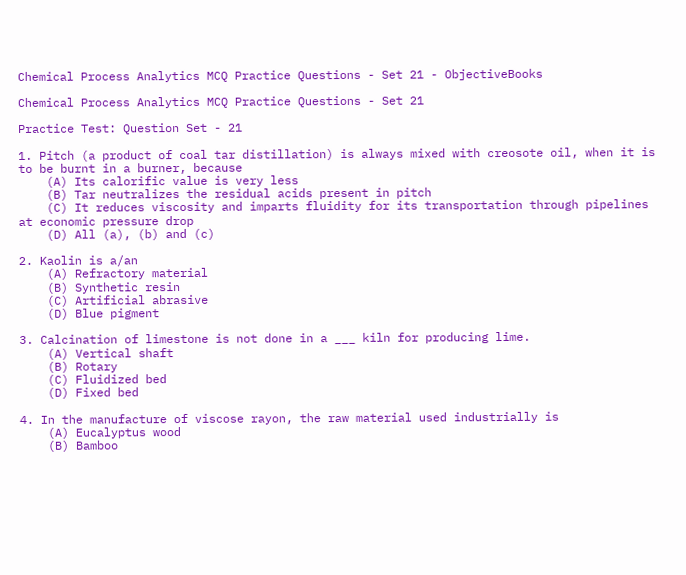Chemical Process Analytics MCQ Practice Questions - Set 21 - ObjectiveBooks

Chemical Process Analytics MCQ Practice Questions - Set 21

Practice Test: Question Set - 21

1. Pitch (a product of coal tar distillation) is always mixed with creosote oil, when it is to be burnt in a burner, because
    (A) Its calorific value is very less
    (B) Tar neutralizes the residual acids present in pitch
    (C) It reduces viscosity and imparts fluidity for its transportation through pipelines at economic pressure drop
    (D) All (a), (b) and (c)

2. Kaolin is a/an
    (A) Refractory material
    (B) Synthetic resin
    (C) Artificial abrasive
    (D) Blue pigment

3. Calcination of limestone is not done in a ___ kiln for producing lime.
    (A) Vertical shaft
    (B) Rotary
    (C) Fluidized bed
    (D) Fixed bed

4. In the manufacture of viscose rayon, the raw material used industrially is
    (A) Eucalyptus wood
    (B) Bamboo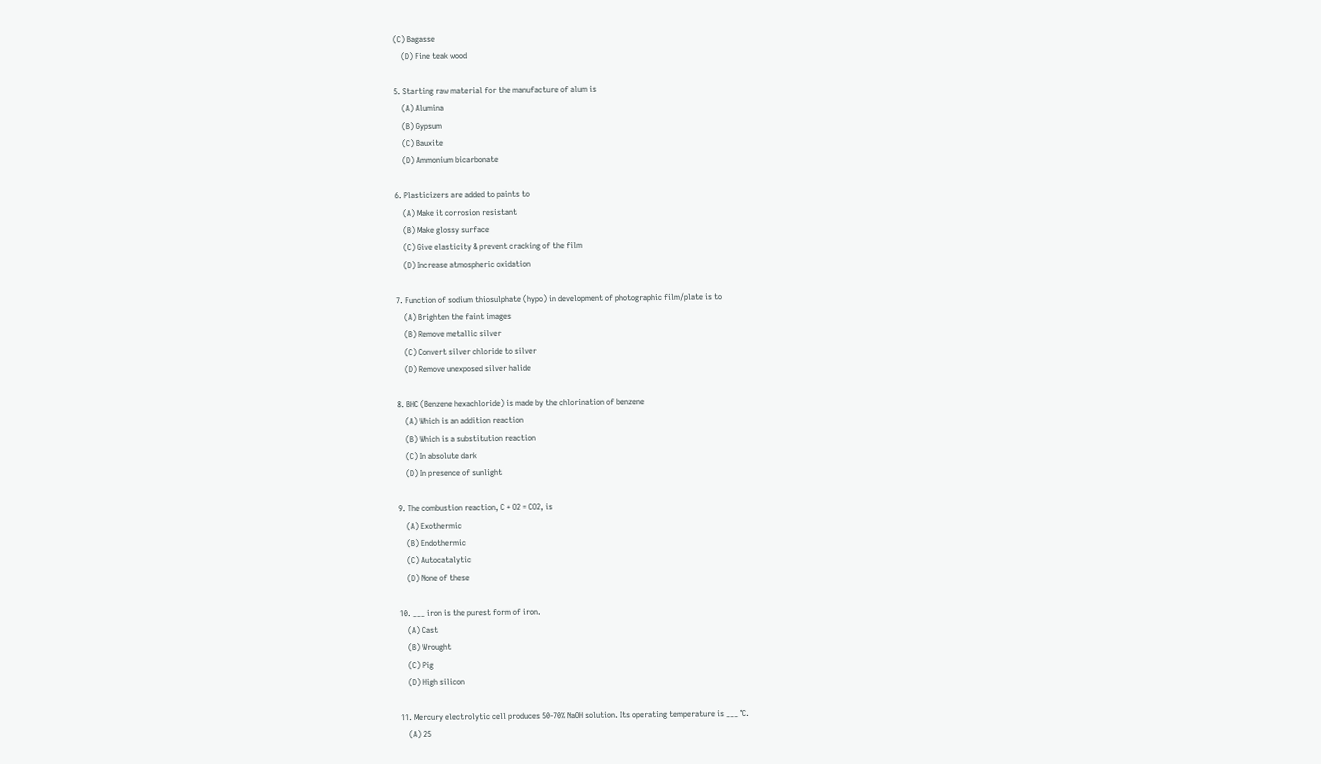(C) Bagasse
    (D) Fine teak wood

5. Starting raw material for the manufacture of alum is
    (A) Alumina
    (B) Gypsum
    (C) Bauxite
    (D) Ammonium bicarbonate

6. Plasticizers are added to paints to
    (A) Make it corrosion resistant
    (B) Make glossy surface
    (C) Give elasticity & prevent cracking of the film
    (D) Increase atmospheric oxidation

7. Function of sodium thiosulphate (hypo) in development of photographic film/plate is to
    (A) Brighten the faint images
    (B) Remove metallic silver
    (C) Convert silver chloride to silver
    (D) Remove unexposed silver halide

8. BHC (Benzene hexachloride) is made by the chlorination of benzene
    (A) Which is an addition reaction
    (B) Which is a substitution reaction
    (C) In absolute dark
    (D) In presence of sunlight

9. The combustion reaction, C + O2 = CO2, is
    (A) Exothermic
    (B) Endothermic
    (C) Autocatalytic
    (D) None of these

10. ___ iron is the purest form of iron.
    (A) Cast
    (B) Wrought
    (C) Pig
    (D) High silicon

11. Mercury electrolytic cell produces 50-70% NaOH solution. Its operating temperature is ___ °C.
    (A) 25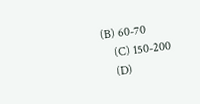(B) 60-70
    (C) 150-200
    (D)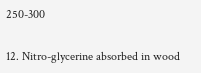250-300

12. Nitro-glycerine absorbed in wood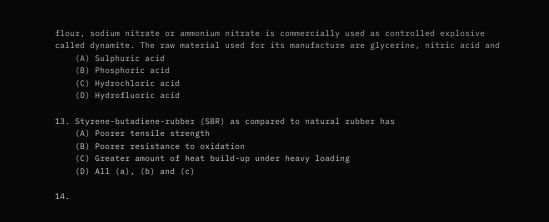flour, sodium nitrate or ammonium nitrate is commercially used as controlled explosive called dynamite. The raw material used for its manufacture are glycerine, nitric acid and
    (A) Sulphuric acid
    (B) Phosphoric acid
    (C) Hydrochloric acid
    (D) Hydrofluoric acid

13. Styrene-butadiene-rubber (SBR) as compared to natural rubber has
    (A) Poorer tensile strength
    (B) Poorer resistance to oxidation
    (C) Greater amount of heat build-up under heavy loading
    (D) All (a), (b) and (c)

14.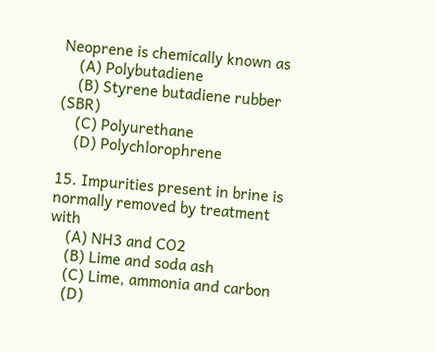Neoprene is chemically known as
    (A) Polybutadiene
    (B) Styrene butadiene rubber (SBR)
    (C) Polyurethane
    (D) Polychlorophrene

15. Impurities present in brine is normally removed by treatment with
    (A) NH3 and CO2
    (B) Lime and soda ash
    (C) Lime, ammonia and carbon
    (D)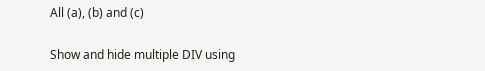All (a), (b) and (c)

Show and hide multiple DIV using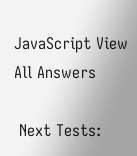JavaScript View All Answers

 Next Tests: